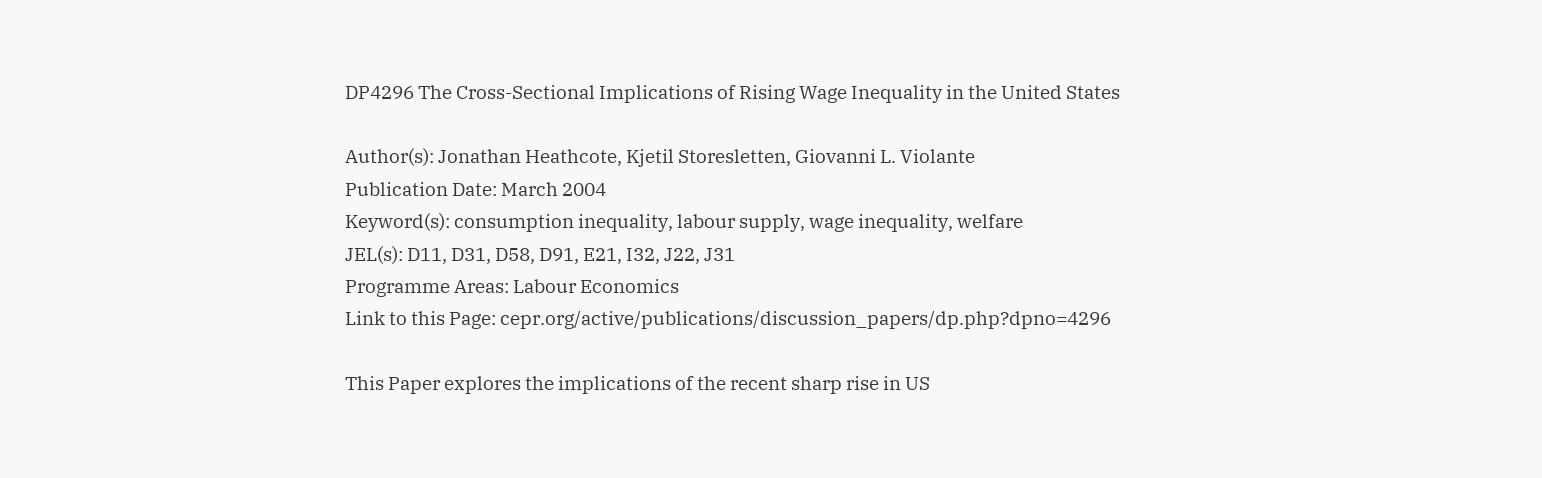DP4296 The Cross-Sectional Implications of Rising Wage Inequality in the United States

Author(s): Jonathan Heathcote, Kjetil Storesletten, Giovanni L. Violante
Publication Date: March 2004
Keyword(s): consumption inequality, labour supply, wage inequality, welfare
JEL(s): D11, D31, D58, D91, E21, I32, J22, J31
Programme Areas: Labour Economics
Link to this Page: cepr.org/active/publications/discussion_papers/dp.php?dpno=4296

This Paper explores the implications of the recent sharp rise in US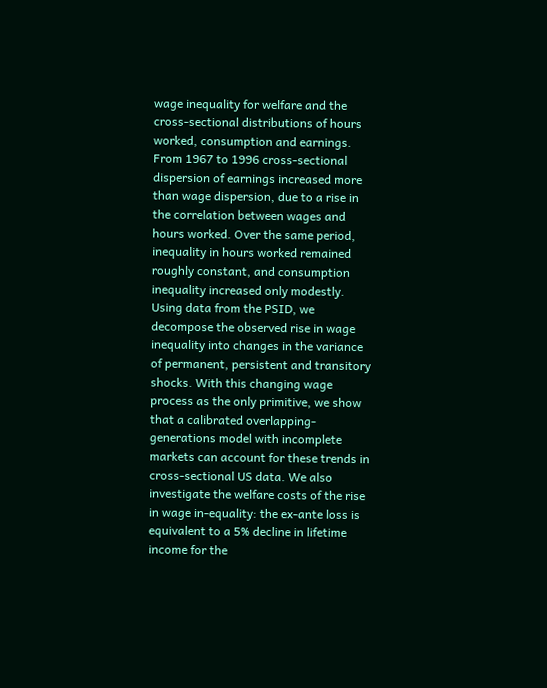wage inequality for welfare and the cross-sectional distributions of hours worked, consumption and earnings. From 1967 to 1996 cross-sectional dispersion of earnings increased more than wage dispersion, due to a rise in the correlation between wages and hours worked. Over the same period, inequality in hours worked remained roughly constant, and consumption inequality increased only modestly. Using data from the PSID, we decompose the observed rise in wage inequality into changes in the variance of permanent, persistent and transitory shocks. With this changing wage process as the only primitive, we show that a calibrated overlapping-generations model with incomplete markets can account for these trends in cross-sectional US data. We also investigate the welfare costs of the rise in wage in-equality: the ex-ante loss is equivalent to a 5% decline in lifetime income for the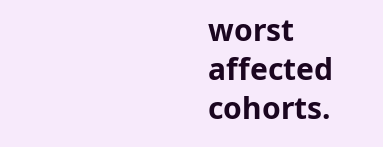worst affected cohorts.